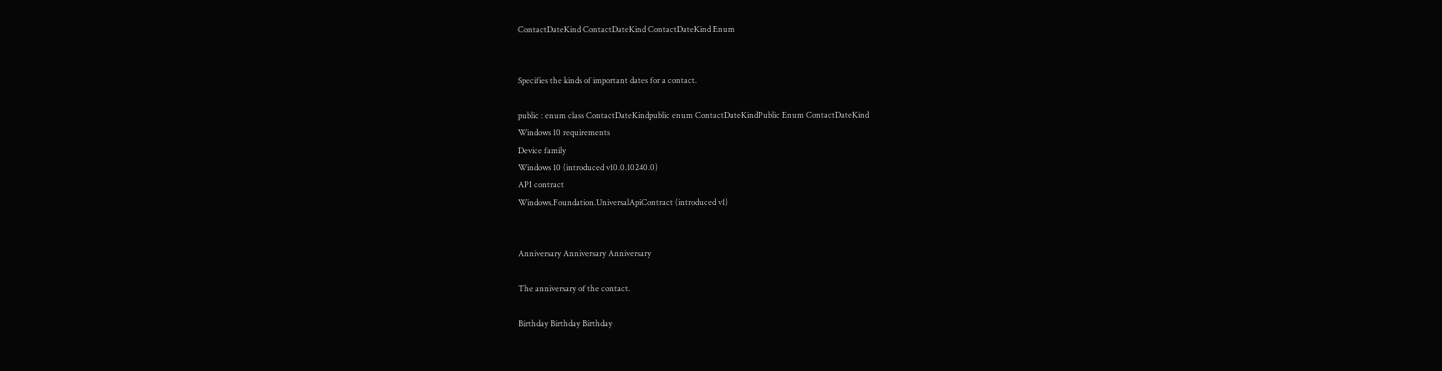ContactDateKind ContactDateKind ContactDateKind Enum


Specifies the kinds of important dates for a contact.

public : enum class ContactDateKindpublic enum ContactDateKindPublic Enum ContactDateKind
Windows 10 requirements
Device family
Windows 10 (introduced v10.0.10240.0)
API contract
Windows.Foundation.UniversalApiContract (introduced v1)


Anniversary Anniversary Anniversary

The anniversary of the contact.

Birthday Birthday Birthday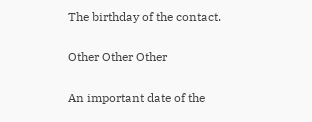The birthday of the contact.

Other Other Other

An important date of the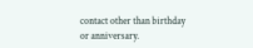contact other than birthday or anniversary.